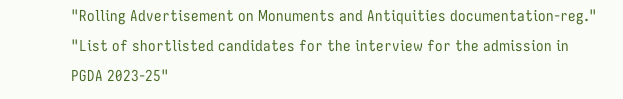"Rolling Advertisement on Monuments and Antiquities documentation-reg." "List of shortlisted candidates for the interview for the admission in PGDA 2023-25"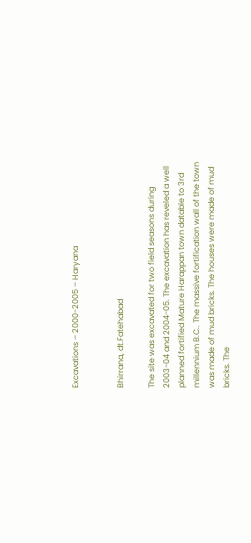Excavations – 2000-2005 – Haryana


Bhirrana, dt.Fatehabad

The site was excavated for two field seasons during 2003-04 and 2004-05. The excavation has reveled a well planned fortified Mature Harappan town datable to 3rd millennium B.C.. The massive fortification wall of the town was made of mud bricks. The houses were made of mud bricks. The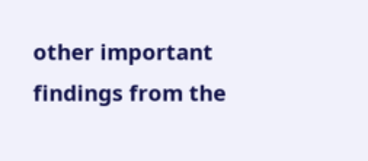other important findings from the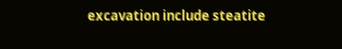excavation include steatite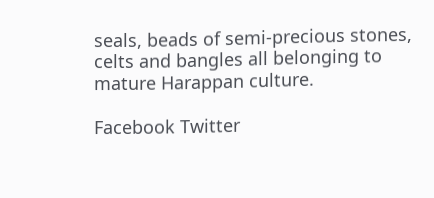seals, beads of semi-precious stones, celts and bangles all belonging to mature Harappan culture.

Facebook Twitter